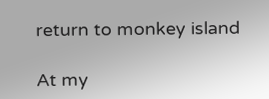return to monkey island

At my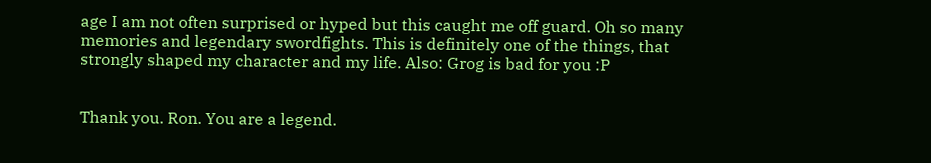age I am not often surprised or hyped but this caught me off guard. Oh so many memories and legendary swordfights. This is definitely one of the things, that strongly shaped my character and my life. Also: Grog is bad for you :P


Thank you. Ron. You are a legend.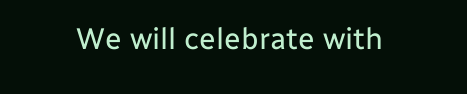We will celebrate with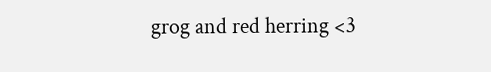grog and red herring <3